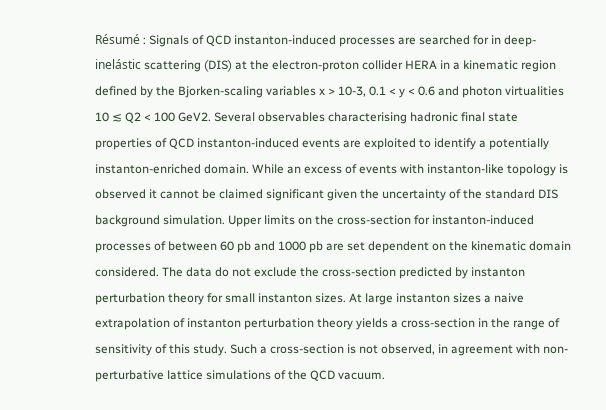Résumé : Signals of QCD instanton-induced processes are searched for in deep-inelástic scattering (DIS) at the electron-proton collider HERA in a kinematic region defined by the Bjorken-scaling variables x > 10-3, 0.1 < y < 0.6 and photon virtualities 10 ≲ Q2 < 100 GeV2. Several observables characterising hadronic final state properties of QCD instanton-induced events are exploited to identify a potentially instanton-enriched domain. While an excess of events with instanton-like topology is observed it cannot be claimed significant given the uncertainty of the standard DIS background simulation. Upper limits on the cross-section for instanton-induced processes of between 60 pb and 1000 pb are set dependent on the kinematic domain considered. The data do not exclude the cross-section predicted by instanton perturbation theory for small instanton sizes. At large instanton sizes a naive extrapolation of instanton perturbation theory yields a cross-section in the range of sensitivity of this study. Such a cross-section is not observed, in agreement with non-perturbative lattice simulations of the QCD vacuum.